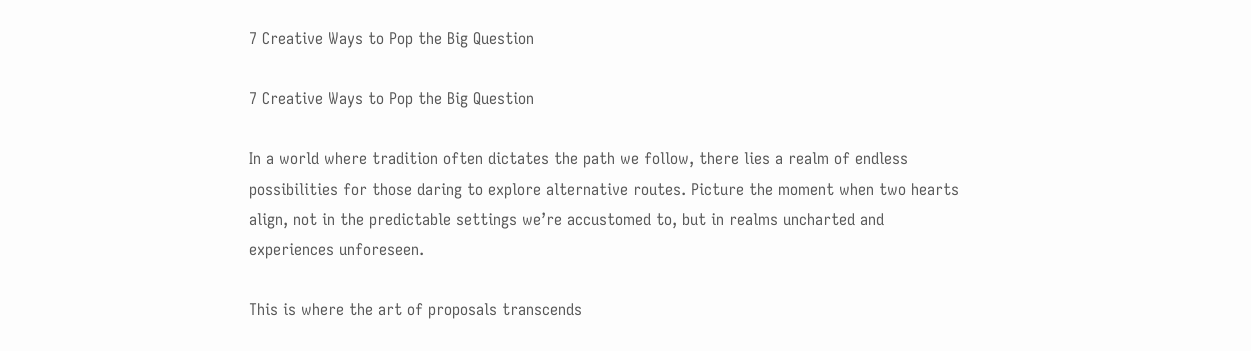7 Creative Ways to Pop the Big Question

7 Creative Ways to Pop the Big Question

In a world where tradition often dictates the path we follow, there lies a realm of endless possibilities for those daring to explore alternative routes. Picture the moment when two hearts align, not in the predictable settings we’re accustomed to, but in realms uncharted and experiences unforeseen.

This is where the art of proposals transcends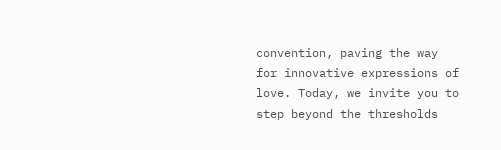convention, paving the way for innovative expressions of love. Today, we invite you to step beyond the thresholds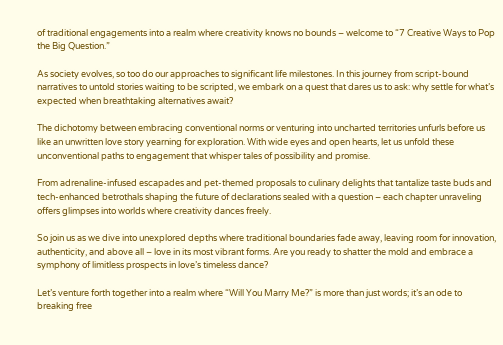of traditional engagements into a realm where creativity knows no bounds – welcome to “7 Creative Ways to Pop the Big Question.”

As society evolves, so too do our approaches to significant life milestones. In this journey from script-bound narratives to untold stories waiting to be scripted, we embark on a quest that dares us to ask: why settle for what’s expected when breathtaking alternatives await?

The dichotomy between embracing conventional norms or venturing into uncharted territories unfurls before us like an unwritten love story yearning for exploration. With wide eyes and open hearts, let us unfold these unconventional paths to engagement that whisper tales of possibility and promise.

From adrenaline-infused escapades and pet-themed proposals to culinary delights that tantalize taste buds and tech-enhanced betrothals shaping the future of declarations sealed with a question – each chapter unraveling offers glimpses into worlds where creativity dances freely.

So join us as we dive into unexplored depths where traditional boundaries fade away, leaving room for innovation, authenticity, and above all – love in its most vibrant forms. Are you ready to shatter the mold and embrace a symphony of limitless prospects in love’s timeless dance?

Let’s venture forth together into a realm where “Will You Marry Me?” is more than just words; it’s an ode to breaking free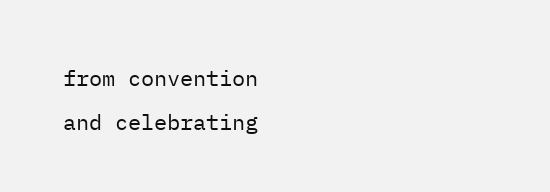from convention and celebrating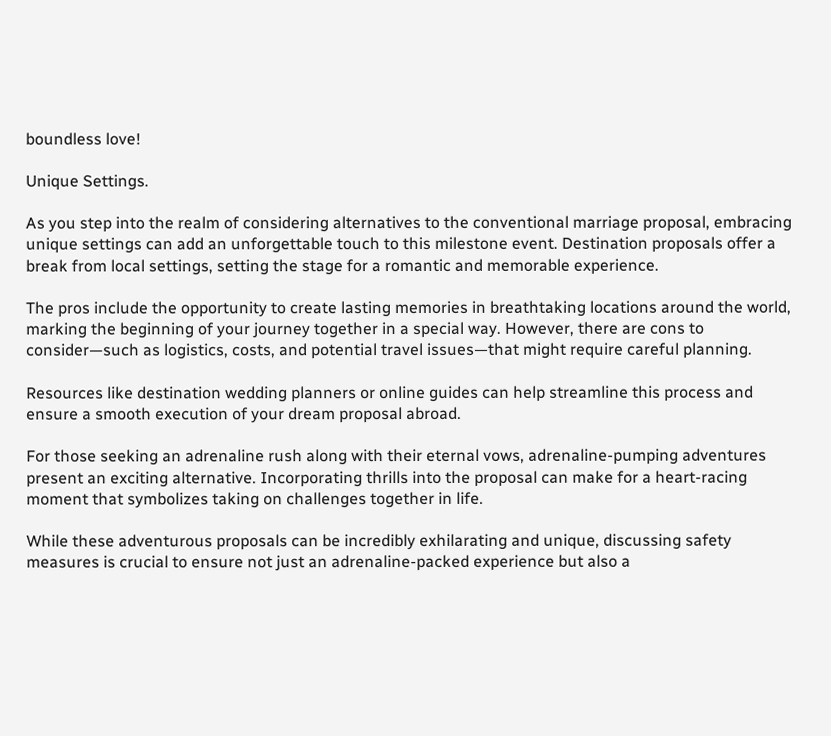boundless love!

Unique Settings.

As you step into the realm of considering alternatives to the conventional marriage proposal, embracing unique settings can add an unforgettable touch to this milestone event. Destination proposals offer a break from local settings, setting the stage for a romantic and memorable experience.

The pros include the opportunity to create lasting memories in breathtaking locations around the world, marking the beginning of your journey together in a special way. However, there are cons to consider—such as logistics, costs, and potential travel issues—that might require careful planning.

Resources like destination wedding planners or online guides can help streamline this process and ensure a smooth execution of your dream proposal abroad.

For those seeking an adrenaline rush along with their eternal vows, adrenaline-pumping adventures present an exciting alternative. Incorporating thrills into the proposal can make for a heart-racing moment that symbolizes taking on challenges together in life.

While these adventurous proposals can be incredibly exhilarating and unique, discussing safety measures is crucial to ensure not just an adrenaline-packed experience but also a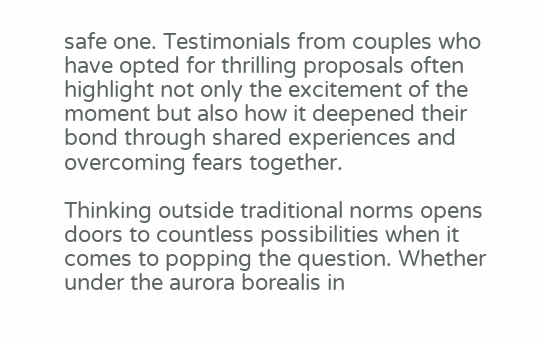safe one. Testimonials from couples who have opted for thrilling proposals often highlight not only the excitement of the moment but also how it deepened their bond through shared experiences and overcoming fears together.

Thinking outside traditional norms opens doors to countless possibilities when it comes to popping the question. Whether under the aurora borealis in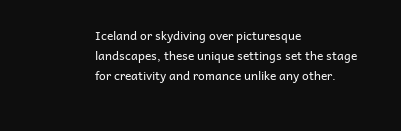Iceland or skydiving over picturesque landscapes, these unique settings set the stage for creativity and romance unlike any other.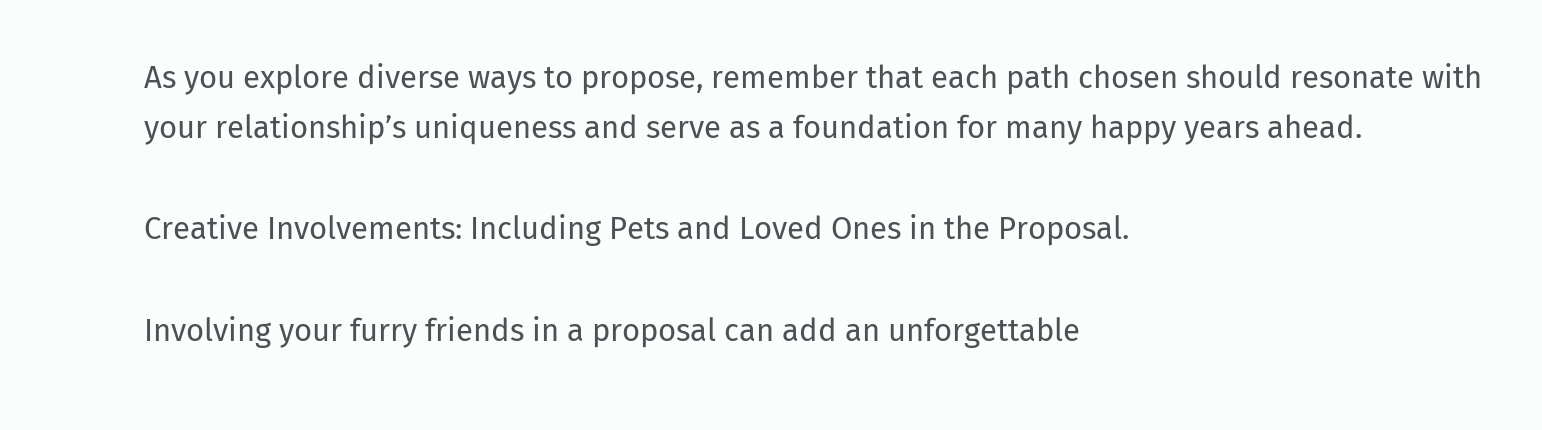As you explore diverse ways to propose, remember that each path chosen should resonate with your relationship’s uniqueness and serve as a foundation for many happy years ahead.

Creative Involvements: Including Pets and Loved Ones in the Proposal.

Involving your furry friends in a proposal can add an unforgettable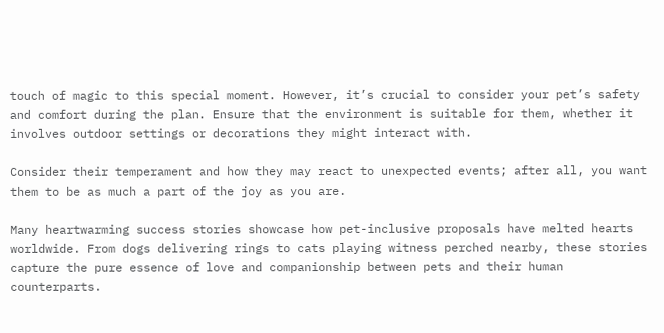touch of magic to this special moment. However, it’s crucial to consider your pet’s safety and comfort during the plan. Ensure that the environment is suitable for them, whether it involves outdoor settings or decorations they might interact with.

Consider their temperament and how they may react to unexpected events; after all, you want them to be as much a part of the joy as you are.

Many heartwarming success stories showcase how pet-inclusive proposals have melted hearts worldwide. From dogs delivering rings to cats playing witness perched nearby, these stories capture the pure essence of love and companionship between pets and their human counterparts.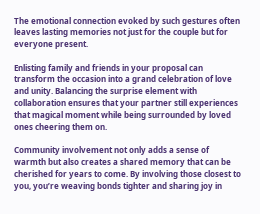The emotional connection evoked by such gestures often leaves lasting memories not just for the couple but for everyone present.

Enlisting family and friends in your proposal can transform the occasion into a grand celebration of love and unity. Balancing the surprise element with collaboration ensures that your partner still experiences that magical moment while being surrounded by loved ones cheering them on.

Community involvement not only adds a sense of warmth but also creates a shared memory that can be cherished for years to come. By involving those closest to you, you’re weaving bonds tighter and sharing joy in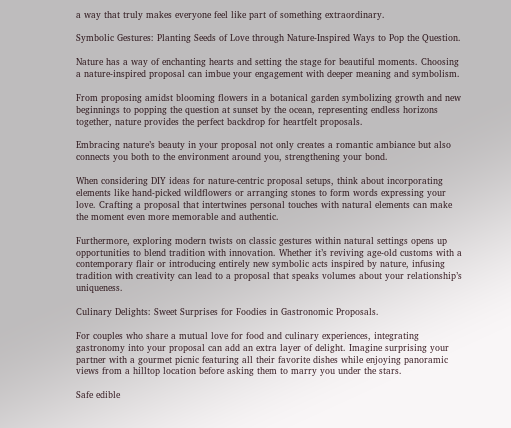a way that truly makes everyone feel like part of something extraordinary.

Symbolic Gestures: Planting Seeds of Love through Nature-Inspired Ways to Pop the Question.

Nature has a way of enchanting hearts and setting the stage for beautiful moments. Choosing a nature-inspired proposal can imbue your engagement with deeper meaning and symbolism.

From proposing amidst blooming flowers in a botanical garden symbolizing growth and new beginnings to popping the question at sunset by the ocean, representing endless horizons together, nature provides the perfect backdrop for heartfelt proposals.

Embracing nature’s beauty in your proposal not only creates a romantic ambiance but also connects you both to the environment around you, strengthening your bond.

When considering DIY ideas for nature-centric proposal setups, think about incorporating elements like hand-picked wildflowers or arranging stones to form words expressing your love. Crafting a proposal that intertwines personal touches with natural elements can make the moment even more memorable and authentic.

Furthermore, exploring modern twists on classic gestures within natural settings opens up opportunities to blend tradition with innovation. Whether it’s reviving age-old customs with a contemporary flair or introducing entirely new symbolic acts inspired by nature, infusing tradition with creativity can lead to a proposal that speaks volumes about your relationship’s uniqueness.

Culinary Delights: Sweet Surprises for Foodies in Gastronomic Proposals.

For couples who share a mutual love for food and culinary experiences, integrating gastronomy into your proposal can add an extra layer of delight. Imagine surprising your partner with a gourmet picnic featuring all their favorite dishes while enjoying panoramic views from a hilltop location before asking them to marry you under the stars.

Safe edible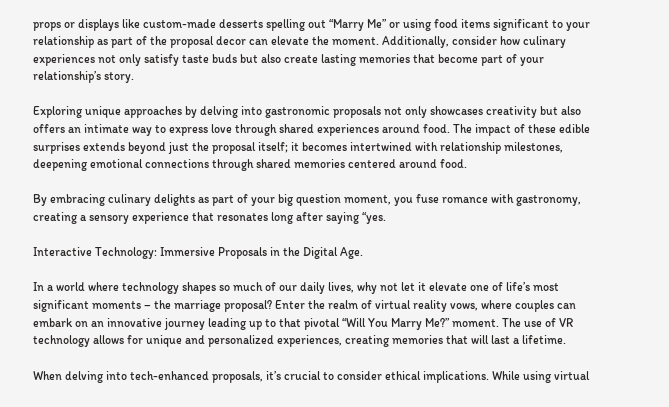props or displays like custom-made desserts spelling out “Marry Me” or using food items significant to your relationship as part of the proposal decor can elevate the moment. Additionally, consider how culinary experiences not only satisfy taste buds but also create lasting memories that become part of your relationship’s story.

Exploring unique approaches by delving into gastronomic proposals not only showcases creativity but also offers an intimate way to express love through shared experiences around food. The impact of these edible surprises extends beyond just the proposal itself; it becomes intertwined with relationship milestones, deepening emotional connections through shared memories centered around food.

By embracing culinary delights as part of your big question moment, you fuse romance with gastronomy, creating a sensory experience that resonates long after saying “yes.

Interactive Technology: Immersive Proposals in the Digital Age.

In a world where technology shapes so much of our daily lives, why not let it elevate one of life’s most significant moments – the marriage proposal? Enter the realm of virtual reality vows, where couples can embark on an innovative journey leading up to that pivotal “Will You Marry Me?” moment. The use of VR technology allows for unique and personalized experiences, creating memories that will last a lifetime.

When delving into tech-enhanced proposals, it’s crucial to consider ethical implications. While using virtual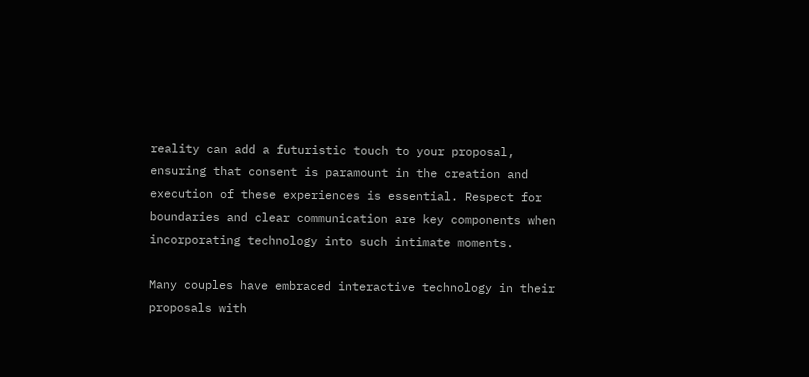reality can add a futuristic touch to your proposal, ensuring that consent is paramount in the creation and execution of these experiences is essential. Respect for boundaries and clear communication are key components when incorporating technology into such intimate moments.

Many couples have embraced interactive technology in their proposals with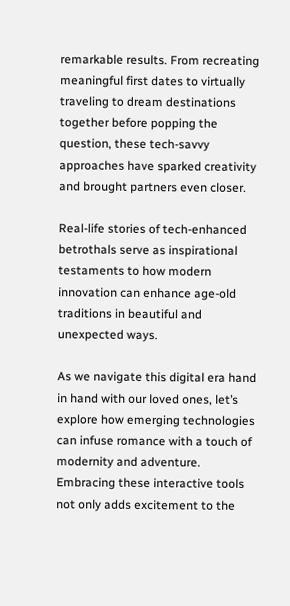remarkable results. From recreating meaningful first dates to virtually traveling to dream destinations together before popping the question, these tech-savvy approaches have sparked creativity and brought partners even closer.

Real-life stories of tech-enhanced betrothals serve as inspirational testaments to how modern innovation can enhance age-old traditions in beautiful and unexpected ways.

As we navigate this digital era hand in hand with our loved ones, let’s explore how emerging technologies can infuse romance with a touch of modernity and adventure. Embracing these interactive tools not only adds excitement to the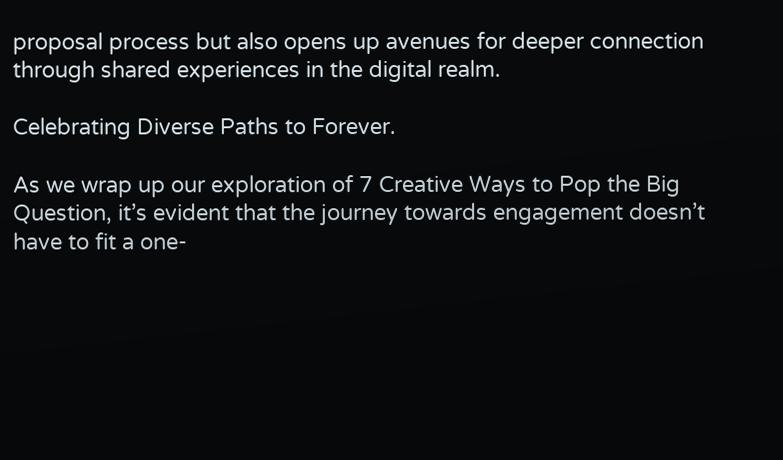proposal process but also opens up avenues for deeper connection through shared experiences in the digital realm.

Celebrating Diverse Paths to Forever.

As we wrap up our exploration of 7 Creative Ways to Pop the Big Question, it’s evident that the journey towards engagement doesn’t have to fit a one-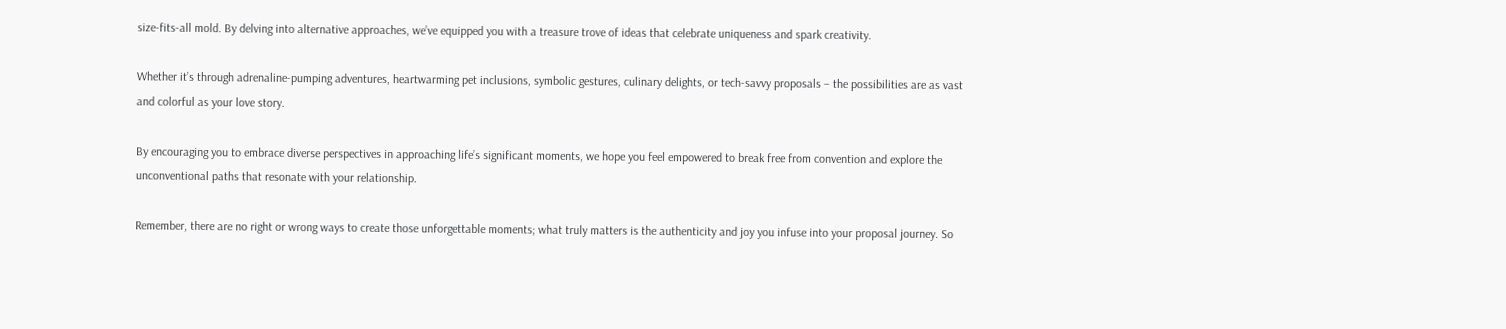size-fits-all mold. By delving into alternative approaches, we’ve equipped you with a treasure trove of ideas that celebrate uniqueness and spark creativity.

Whether it’s through adrenaline-pumping adventures, heartwarming pet inclusions, symbolic gestures, culinary delights, or tech-savvy proposals – the possibilities are as vast and colorful as your love story.

By encouraging you to embrace diverse perspectives in approaching life’s significant moments, we hope you feel empowered to break free from convention and explore the unconventional paths that resonate with your relationship.

Remember, there are no right or wrong ways to create those unforgettable moments; what truly matters is the authenticity and joy you infuse into your proposal journey. So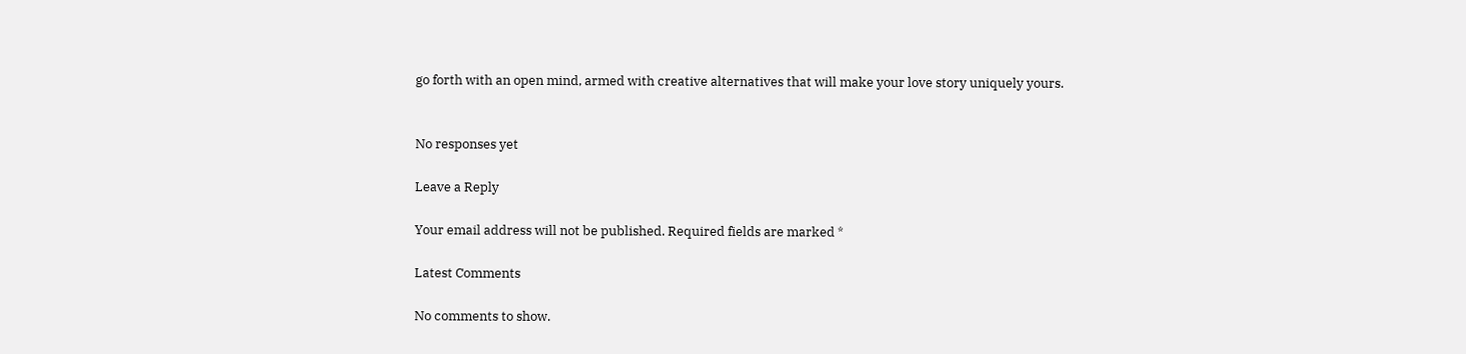go forth with an open mind, armed with creative alternatives that will make your love story uniquely yours.


No responses yet

Leave a Reply

Your email address will not be published. Required fields are marked *

Latest Comments

No comments to show.